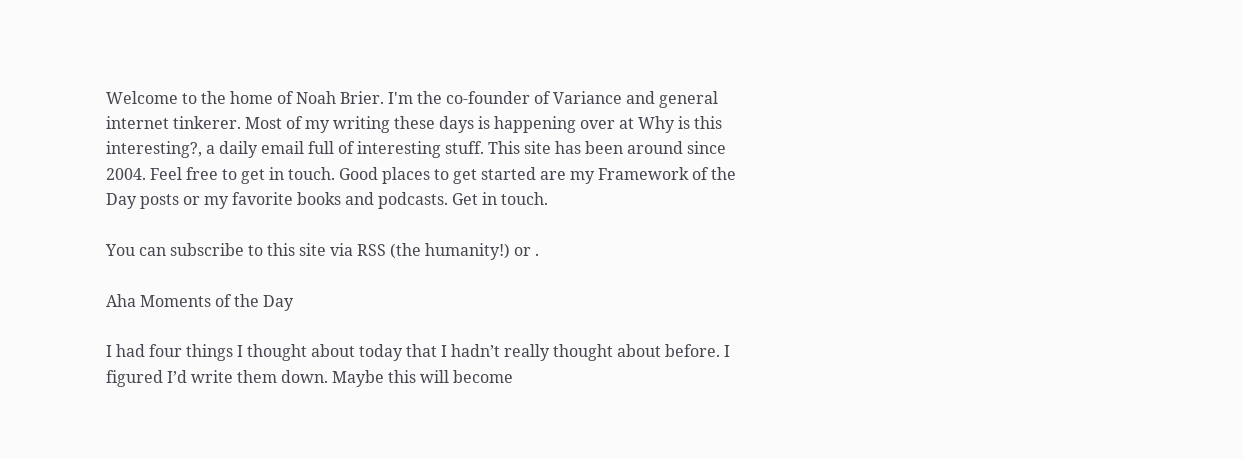Welcome to the home of Noah Brier. I'm the co-founder of Variance and general internet tinkerer. Most of my writing these days is happening over at Why is this interesting?, a daily email full of interesting stuff. This site has been around since 2004. Feel free to get in touch. Good places to get started are my Framework of the Day posts or my favorite books and podcasts. Get in touch.

You can subscribe to this site via RSS (the humanity!) or .

Aha Moments of the Day

I had four things I thought about today that I hadn’t really thought about before. I figured I’d write them down. Maybe this will become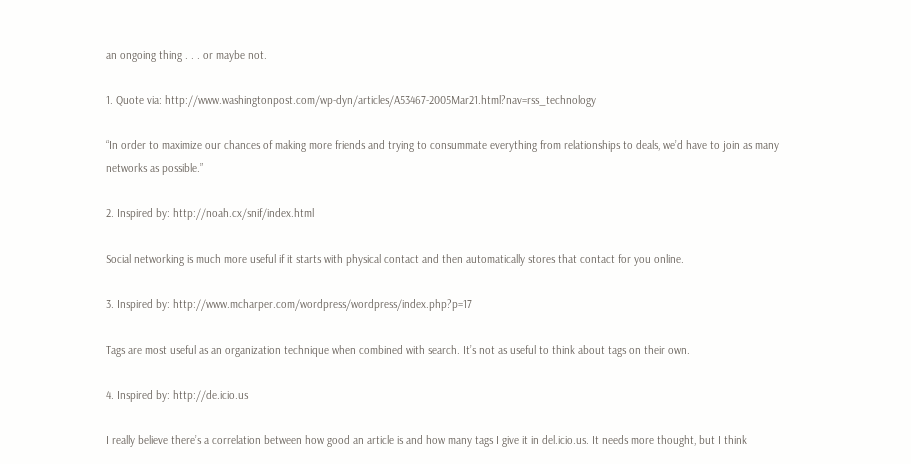an ongoing thing . . . or maybe not.

1. Quote via: http://www.washingtonpost.com/wp-dyn/articles/A53467-2005Mar21.html?nav=rss_technology

“In order to maximize our chances of making more friends and trying to consummate everything from relationships to deals, we’d have to join as many networks as possible.”

2. Inspired by: http://noah.cx/snif/index.html

Social networking is much more useful if it starts with physical contact and then automatically stores that contact for you online.

3. Inspired by: http://www.mcharper.com/wordpress/wordpress/index.php?p=17

Tags are most useful as an organization technique when combined with search. It’s not as useful to think about tags on their own.

4. Inspired by: http://de.icio.us

I really believe there’s a correlation between how good an article is and how many tags I give it in del.icio.us. It needs more thought, but I think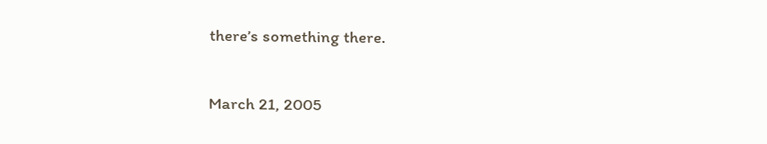there’s something there.

March 21, 2005